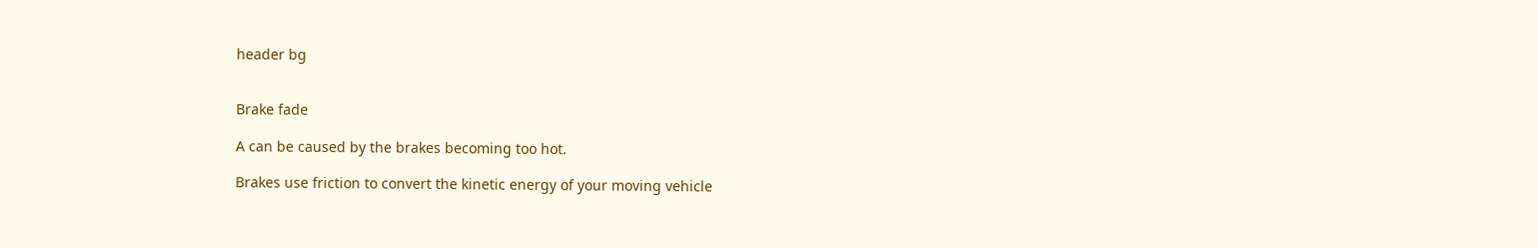header bg


Brake fade

A can be caused by the brakes becoming too hot.

Brakes use friction to convert the kinetic energy of your moving vehicle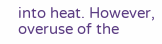into heat. However, overuse of the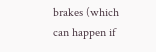brakes (which can happen if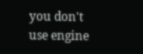you don't use engine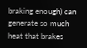braking enough) can generate so much heat that brakes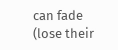can fade (lose their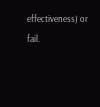effectiveness) or fail.